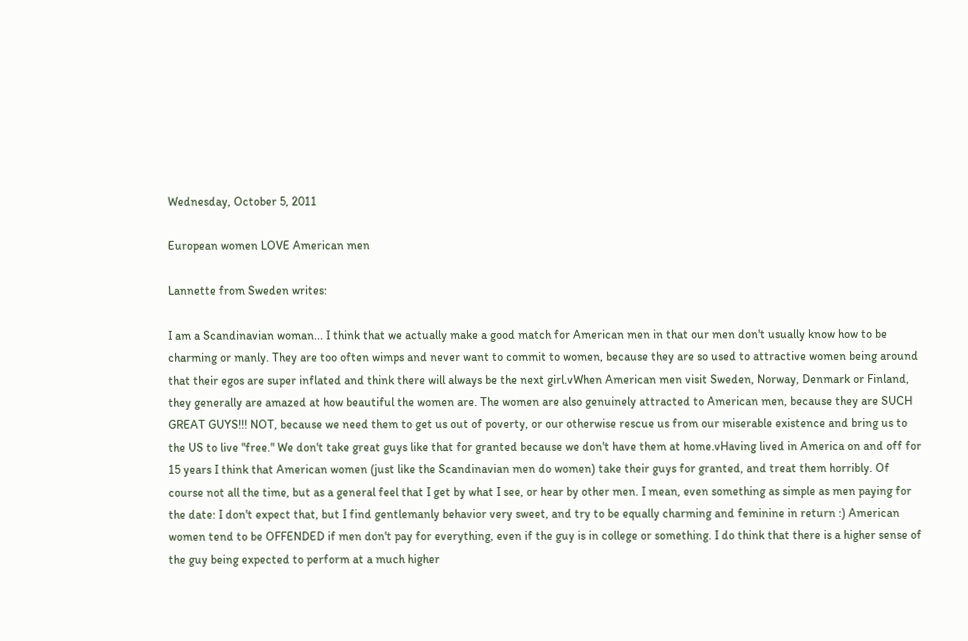Wednesday, October 5, 2011

European women LOVE American men

Lannette from Sweden writes:

I am a Scandinavian woman... I think that we actually make a good match for American men in that our men don't usually know how to be charming or manly. They are too often wimps and never want to commit to women, because they are so used to attractive women being around that their egos are super inflated and think there will always be the next girl.vWhen American men visit Sweden, Norway, Denmark or Finland, they generally are amazed at how beautiful the women are. The women are also genuinely attracted to American men, because they are SUCH GREAT GUYS!!! NOT, because we need them to get us out of poverty, or our otherwise rescue us from our miserable existence and bring us to the US to live "free." We don't take great guys like that for granted because we don't have them at home.vHaving lived in America on and off for 15 years I think that American women (just like the Scandinavian men do women) take their guys for granted, and treat them horribly. Of course not all the time, but as a general feel that I get by what I see, or hear by other men. I mean, even something as simple as men paying for the date: I don't expect that, but I find gentlemanly behavior very sweet, and try to be equally charming and feminine in return :) American women tend to be OFFENDED if men don't pay for everything, even if the guy is in college or something. I do think that there is a higher sense of the guy being expected to perform at a much higher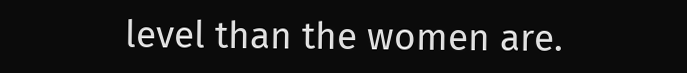level than the women are.